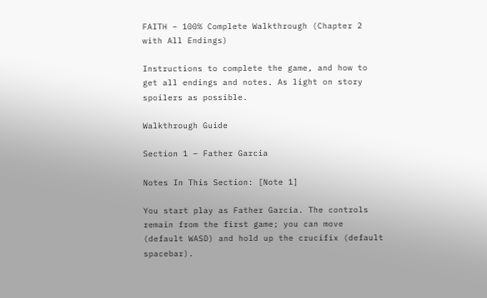FAITH – 100% Complete Walkthrough (Chapter 2 with All Endings)

Instructions to complete the game, and how to get all endings and notes. As light on story spoilers as possible.

Walkthrough Guide

Section 1 – Father Garcia

Notes In This Section: [Note 1]

You start play as Father Garcia. The controls remain from the first game; you can move (default WASD) and hold up the crucifix (default spacebar).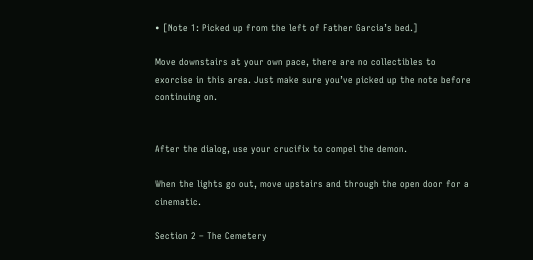• [Note 1: Picked up from the left of Father Garcia’s bed.]

Move downstairs at your own pace, there are no collectibles to exorcise in this area. Just make sure you’ve picked up the note before continuing on.


After the dialog, use your crucifix to compel the demon.

When the lights go out, move upstairs and through the open door for a cinematic.

Section 2 – The Cemetery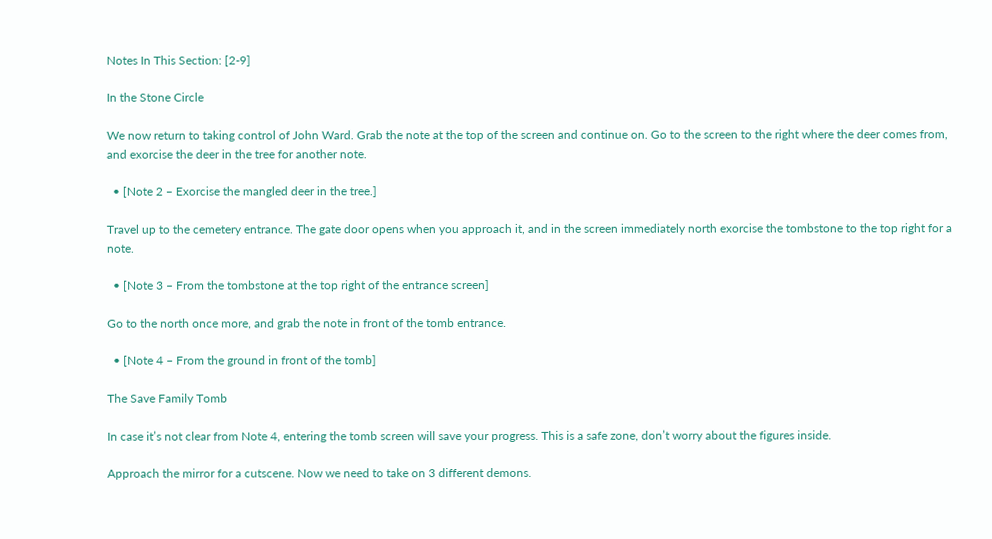Notes In This Section: [2-9]

In the Stone Circle

We now return to taking control of John Ward. Grab the note at the top of the screen and continue on. Go to the screen to the right where the deer comes from, and exorcise the deer in the tree for another note.

  • [Note 2 – Exorcise the mangled deer in the tree.]

Travel up to the cemetery entrance. The gate door opens when you approach it, and in the screen immediately north exorcise the tombstone to the top right for a note.

  • [Note 3 – From the tombstone at the top right of the entrance screen]

Go to the north once more, and grab the note in front of the tomb entrance.

  • [Note 4 – From the ground in front of the tomb]

The Save Family Tomb

In case it’s not clear from Note 4, entering the tomb screen will save your progress. This is a safe zone, don’t worry about the figures inside.

Approach the mirror for a cutscene. Now we need to take on 3 different demons.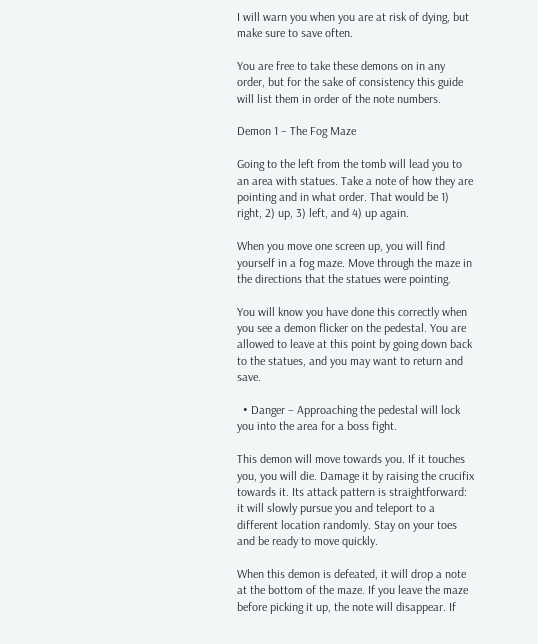I will warn you when you are at risk of dying, but make sure to save often.

You are free to take these demons on in any order, but for the sake of consistency this guide will list them in order of the note numbers.

Demon 1 – The Fog Maze

Going to the left from the tomb will lead you to an area with statues. Take a note of how they are pointing and in what order. That would be 1) right, 2) up, 3) left, and 4) up again.

When you move one screen up, you will find yourself in a fog maze. Move through the maze in the directions that the statues were pointing.

You will know you have done this correctly when you see a demon flicker on the pedestal. You are allowed to leave at this point by going down back to the statues, and you may want to return and save.

  • Danger – Approaching the pedestal will lock you into the area for a boss fight.

This demon will move towards you. If it touches you, you will die. Damage it by raising the crucifix towards it. Its attack pattern is straightforward: it will slowly pursue you and teleport to a different location randomly. Stay on your toes and be ready to move quickly.

When this demon is defeated, it will drop a note at the bottom of the maze. If you leave the maze before picking it up, the note will disappear. If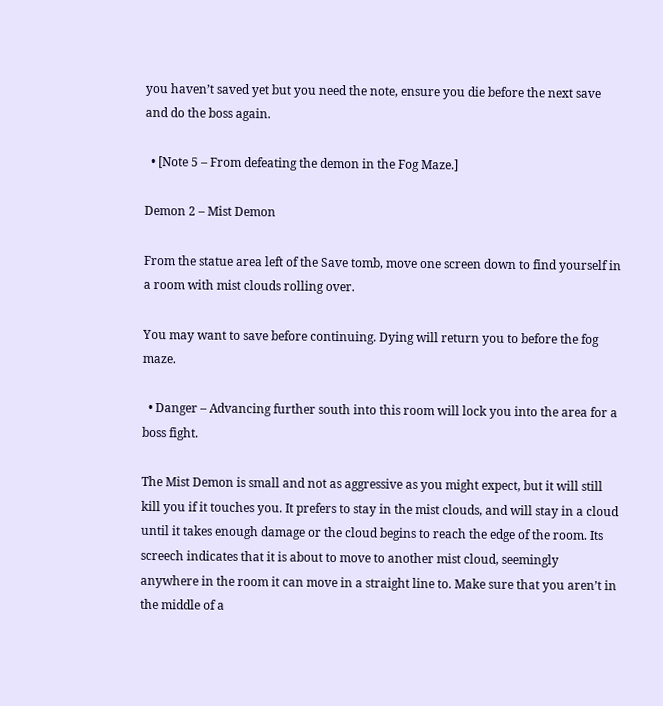you haven’t saved yet but you need the note, ensure you die before the next save and do the boss again.

  • [Note 5 – From defeating the demon in the Fog Maze.]

Demon 2 – Mist Demon

From the statue area left of the Save tomb, move one screen down to find yourself in a room with mist clouds rolling over.

You may want to save before continuing. Dying will return you to before the fog maze.

  • Danger – Advancing further south into this room will lock you into the area for a boss fight.

The Mist Demon is small and not as aggressive as you might expect, but it will still kill you if it touches you. It prefers to stay in the mist clouds, and will stay in a cloud until it takes enough damage or the cloud begins to reach the edge of the room. Its screech indicates that it is about to move to another mist cloud, seemingly anywhere in the room it can move in a straight line to. Make sure that you aren’t in the middle of a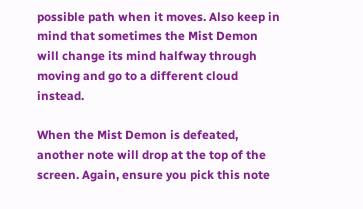possible path when it moves. Also keep in mind that sometimes the Mist Demon will change its mind halfway through moving and go to a different cloud instead.

When the Mist Demon is defeated, another note will drop at the top of the screen. Again, ensure you pick this note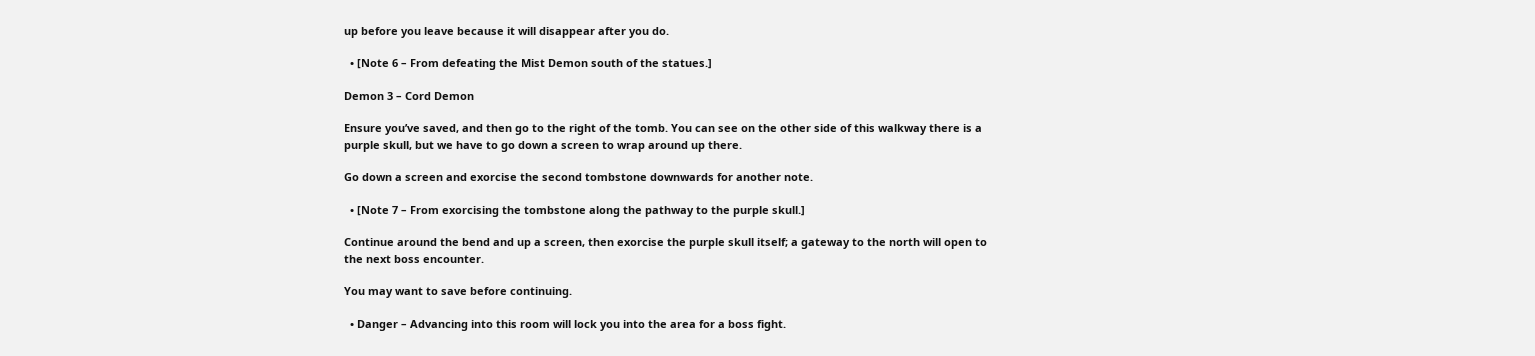up before you leave because it will disappear after you do.

  • [Note 6 – From defeating the Mist Demon south of the statues.]

Demon 3 – Cord Demon

Ensure you’ve saved, and then go to the right of the tomb. You can see on the other side of this walkway there is a purple skull, but we have to go down a screen to wrap around up there.

Go down a screen and exorcise the second tombstone downwards for another note.

  • [Note 7 – From exorcising the tombstone along the pathway to the purple skull.]

Continue around the bend and up a screen, then exorcise the purple skull itself; a gateway to the north will open to the next boss encounter.

You may want to save before continuing.

  • Danger – Advancing into this room will lock you into the area for a boss fight.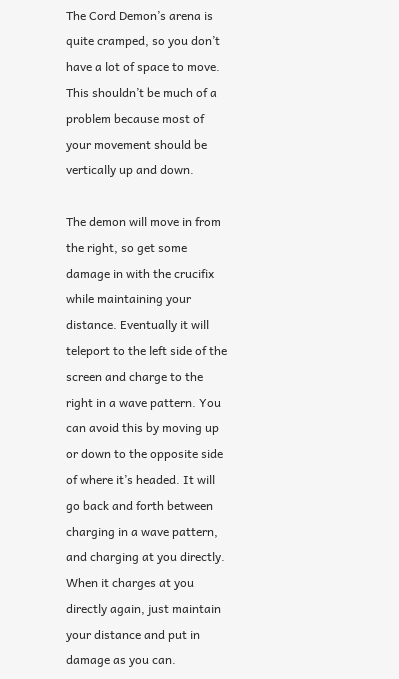The Cord Demon’s arena is quite cramped, so you don’t have a lot of space to move. This shouldn’t be much of a problem because most of your movement should be vertically up and down.

The demon will move in from the right, so get some damage in with the crucifix while maintaining your distance. Eventually it will teleport to the left side of the screen and charge to the right in a wave pattern. You can avoid this by moving up or down to the opposite side of where it’s headed. It will go back and forth between charging in a wave pattern, and charging at you directly. When it charges at you directly again, just maintain your distance and put in damage as you can.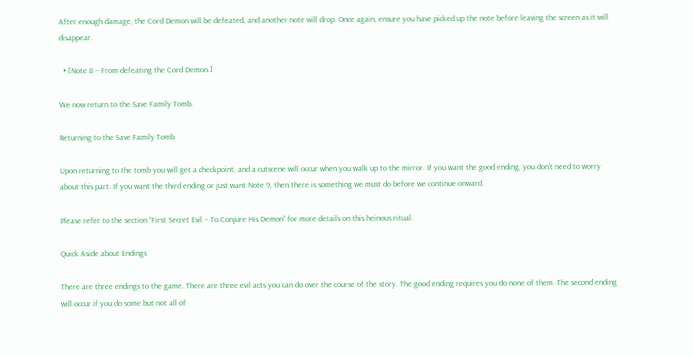After enough damage, the Cord Demon will be defeated, and another note will drop. Once again, ensure you have picked up the note before leaving the screen as it will disappear.

  • [Note 8 – From defeating the Cord Demon.]

We now return to the Save Family Tomb.

Returning to the Save Family Tomb

Upon returning to the tomb you will get a checkpoint, and a cutscene will occur when you walk up to the mirror. If you want the good ending, you don’t need to worry about this part. If you want the third ending or just want Note 9, then there is something we must do before we continue onward.

Please refer to the section “First Secret Evil – To Conjure His Demon” for more details on this heinous ritual.

Quick Aside about Endings

There are three endings to the game. There are three evil acts you can do over the course of the story. The good ending requires you do none of them. The second ending will occur if you do some but not all of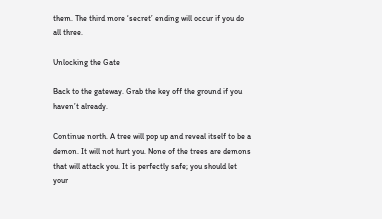them. The third more ‘secret’ ending will occur if you do all three.

Unlocking the Gate

Back to the gateway. Grab the key off the ground if you haven’t already.

Continue north. A tree will pop up and reveal itself to be a demon. It will not hurt you. None of the trees are demons that will attack you. It is perfectly safe; you should let your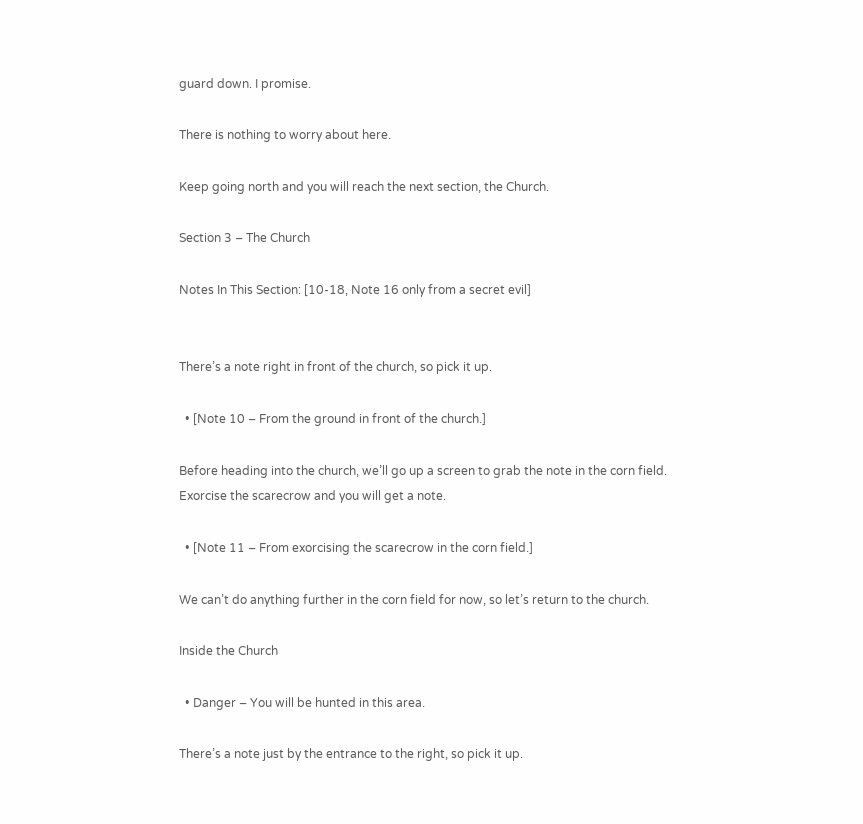guard down. I promise.

There is nothing to worry about here.

Keep going north and you will reach the next section, the Church.

Section 3 – The Church

Notes In This Section: [10-18, Note 16 only from a secret evil]


There’s a note right in front of the church, so pick it up.

  • [Note 10 – From the ground in front of the church.]

Before heading into the church, we’ll go up a screen to grab the note in the corn field. Exorcise the scarecrow and you will get a note.

  • [Note 11 – From exorcising the scarecrow in the corn field.]

We can’t do anything further in the corn field for now, so let’s return to the church.

Inside the Church

  • Danger – You will be hunted in this area.

There’s a note just by the entrance to the right, so pick it up.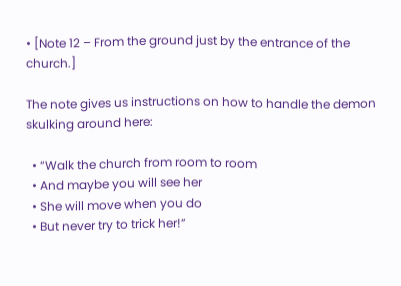• [Note 12 – From the ground just by the entrance of the church.]

The note gives us instructions on how to handle the demon skulking around here:

  • “Walk the church from room to room
  • And maybe you will see her
  • She will move when you do
  • But never try to trick her!”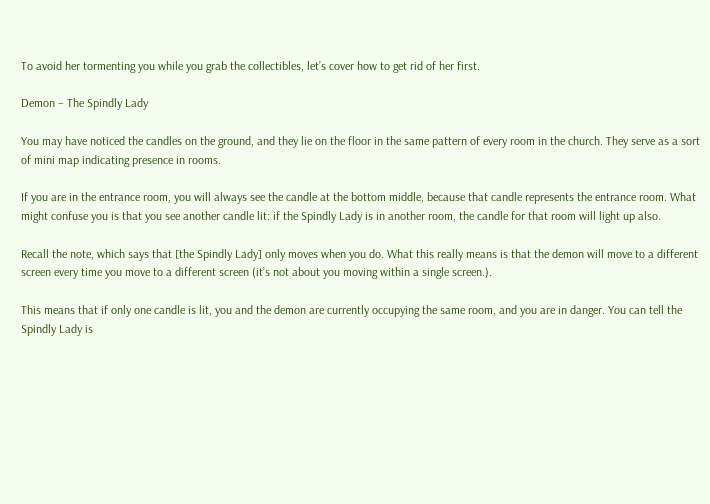To avoid her tormenting you while you grab the collectibles, let’s cover how to get rid of her first.

Demon – The Spindly Lady

You may have noticed the candles on the ground, and they lie on the floor in the same pattern of every room in the church. They serve as a sort of mini map indicating presence in rooms.

If you are in the entrance room, you will always see the candle at the bottom middle, because that candle represents the entrance room. What might confuse you is that you see another candle lit: if the Spindly Lady is in another room, the candle for that room will light up also.

Recall the note, which says that [the Spindly Lady] only moves when you do. What this really means is that the demon will move to a different screen every time you move to a different screen (it’s not about you moving within a single screen.).

This means that if only one candle is lit, you and the demon are currently occupying the same room, and you are in danger. You can tell the Spindly Lady is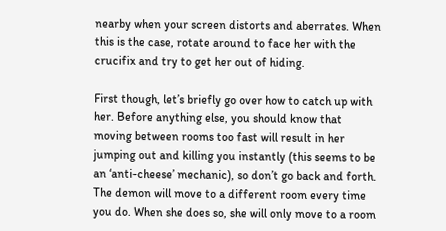nearby when your screen distorts and aberrates. When this is the case, rotate around to face her with the crucifix and try to get her out of hiding.

First though, let’s briefly go over how to catch up with her. Before anything else, you should know that moving between rooms too fast will result in her jumping out and killing you instantly (this seems to be an ‘anti-cheese’ mechanic), so don’t go back and forth. The demon will move to a different room every time you do. When she does so, she will only move to a room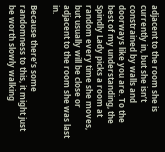adjacent to the room she is currently in, but she isn’t constrained by walls and doorways like you are. To the best of my understanding, the Spindly Lady picks a room at random every time she moves, but usually will be close or adjacent to the room she was last in.

Because there’s some randomness to this, it might just be worth slowly walking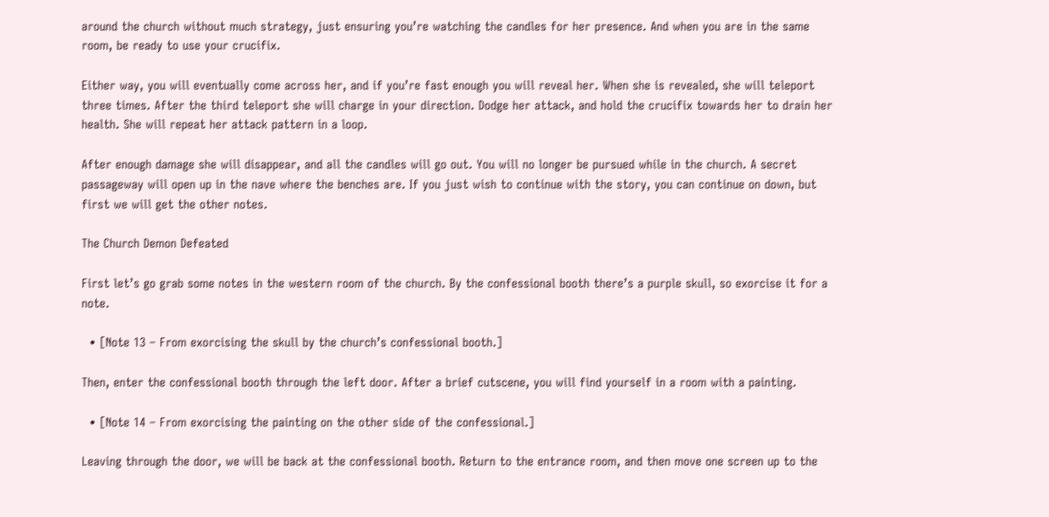around the church without much strategy, just ensuring you’re watching the candles for her presence. And when you are in the same room, be ready to use your crucifix.

Either way, you will eventually come across her, and if you’re fast enough you will reveal her. When she is revealed, she will teleport three times. After the third teleport she will charge in your direction. Dodge her attack, and hold the crucifix towards her to drain her health. She will repeat her attack pattern in a loop.

After enough damage she will disappear, and all the candles will go out. You will no longer be pursued while in the church. A secret passageway will open up in the nave where the benches are. If you just wish to continue with the story, you can continue on down, but first we will get the other notes.

The Church Demon Defeated

First let’s go grab some notes in the western room of the church. By the confessional booth there’s a purple skull, so exorcise it for a note.

  • [Note 13 – From exorcising the skull by the church’s confessional booth.]

Then, enter the confessional booth through the left door. After a brief cutscene, you will find yourself in a room with a painting.

  • [Note 14 – From exorcising the painting on the other side of the confessional.]

Leaving through the door, we will be back at the confessional booth. Return to the entrance room, and then move one screen up to the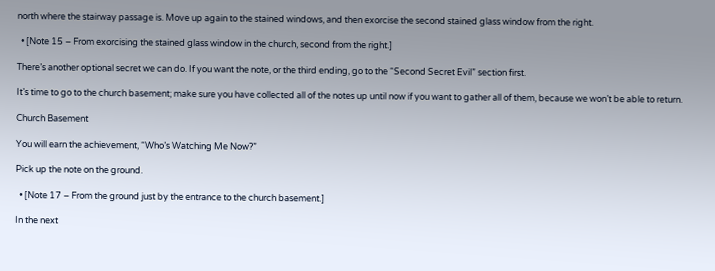north where the stairway passage is. Move up again to the stained windows, and then exorcise the second stained glass window from the right.

  • [Note 15 – From exorcising the stained glass window in the church, second from the right.]

There’s another optional secret we can do. If you want the note, or the third ending, go to the “Second Secret Evil” section first.

It’s time to go to the church basement; make sure you have collected all of the notes up until now if you want to gather all of them, because we won’t be able to return.

Church Basement

You will earn the achievement, “Who’s Watching Me Now?”

Pick up the note on the ground.

  • [Note 17 – From the ground just by the entrance to the church basement.]

In the next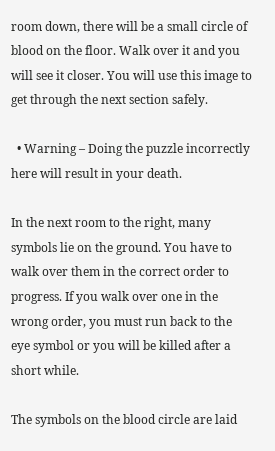room down, there will be a small circle of blood on the floor. Walk over it and you will see it closer. You will use this image to get through the next section safely.

  • Warning – Doing the puzzle incorrectly here will result in your death.

In the next room to the right, many symbols lie on the ground. You have to walk over them in the correct order to progress. If you walk over one in the wrong order, you must run back to the eye symbol or you will be killed after a short while.

The symbols on the blood circle are laid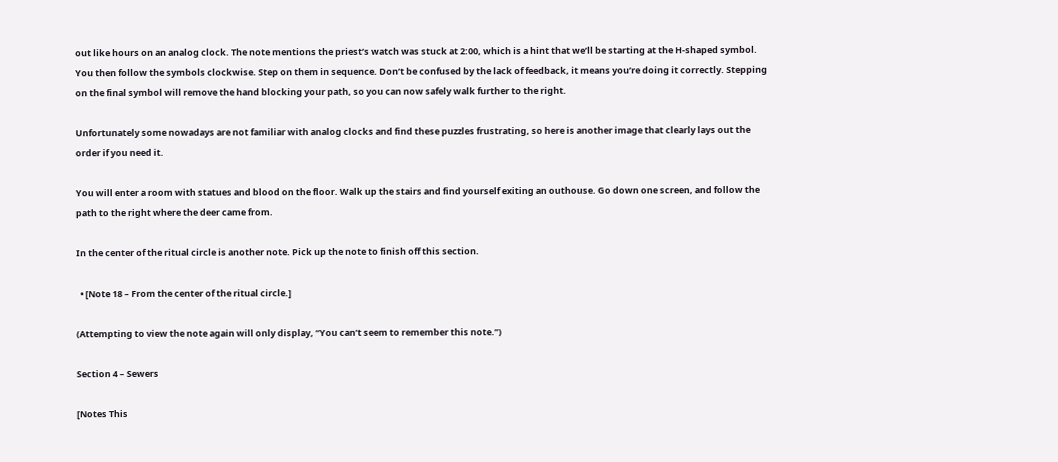out like hours on an analog clock. The note mentions the priest’s watch was stuck at 2:00, which is a hint that we’ll be starting at the H-shaped symbol. You then follow the symbols clockwise. Step on them in sequence. Don’t be confused by the lack of feedback, it means you’re doing it correctly. Stepping on the final symbol will remove the hand blocking your path, so you can now safely walk further to the right.

Unfortunately some nowadays are not familiar with analog clocks and find these puzzles frustrating, so here is another image that clearly lays out the order if you need it.

You will enter a room with statues and blood on the floor. Walk up the stairs and find yourself exiting an outhouse. Go down one screen, and follow the path to the right where the deer came from.

In the center of the ritual circle is another note. Pick up the note to finish off this section.

  • [Note 18 – From the center of the ritual circle.]

(Attempting to view the note again will only display, “You can’t seem to remember this note.”)

Section 4 – Sewers

[Notes This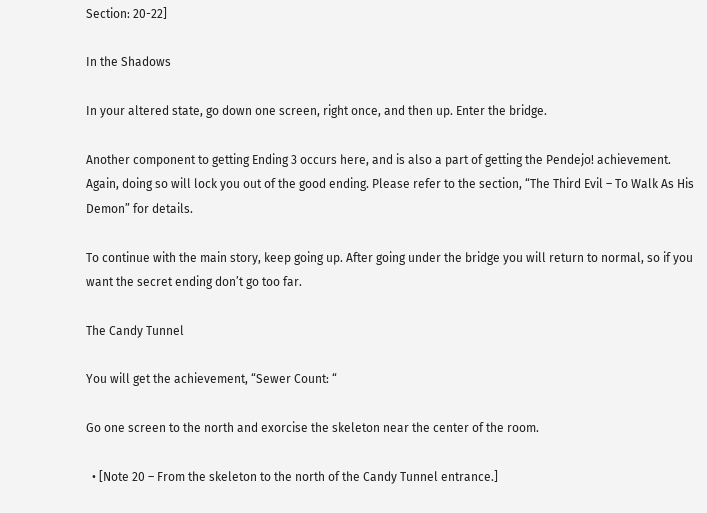Section: 20-22]

In the Shadows

In your altered state, go down one screen, right once, and then up. Enter the bridge.

Another component to getting Ending 3 occurs here, and is also a part of getting the Pendejo! achievement. Again, doing so will lock you out of the good ending. Please refer to the section, “The Third Evil – To Walk As His Demon” for details.

To continue with the main story, keep going up. After going under the bridge you will return to normal, so if you want the secret ending don’t go too far.

The Candy Tunnel

You will get the achievement, “Sewer Count: “

Go one screen to the north and exorcise the skeleton near the center of the room.

  • [Note 20 – From the skeleton to the north of the Candy Tunnel entrance.]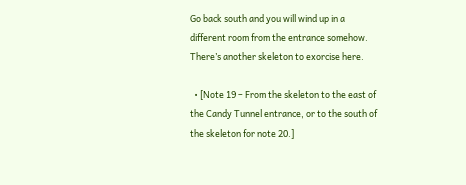Go back south and you will wind up in a different room from the entrance somehow. There’s another skeleton to exorcise here.

  • [Note 19 – From the skeleton to the east of the Candy Tunnel entrance, or to the south of the skeleton for note 20.]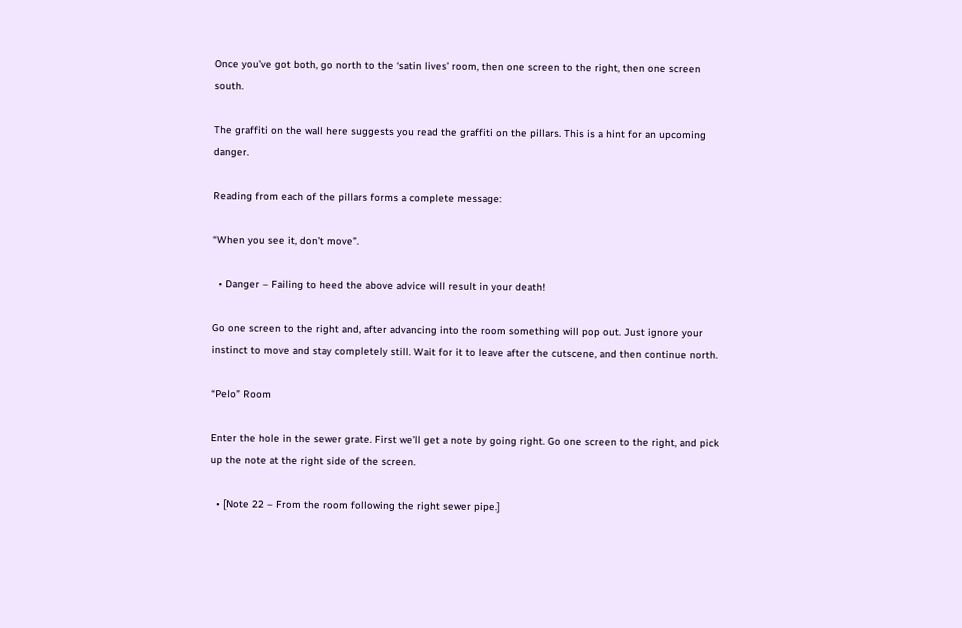Once you’ve got both, go north to the ‘satin lives’ room, then one screen to the right, then one screen south.

The graffiti on the wall here suggests you read the graffiti on the pillars. This is a hint for an upcoming danger.

Reading from each of the pillars forms a complete message:

“When you see it, don’t move”.

  • Danger – Failing to heed the above advice will result in your death!

Go one screen to the right and, after advancing into the room something will pop out. Just ignore your instinct to move and stay completely still. Wait for it to leave after the cutscene, and then continue north.

“Pelo” Room

Enter the hole in the sewer grate. First we’ll get a note by going right. Go one screen to the right, and pick up the note at the right side of the screen.

  • [Note 22 – From the room following the right sewer pipe.]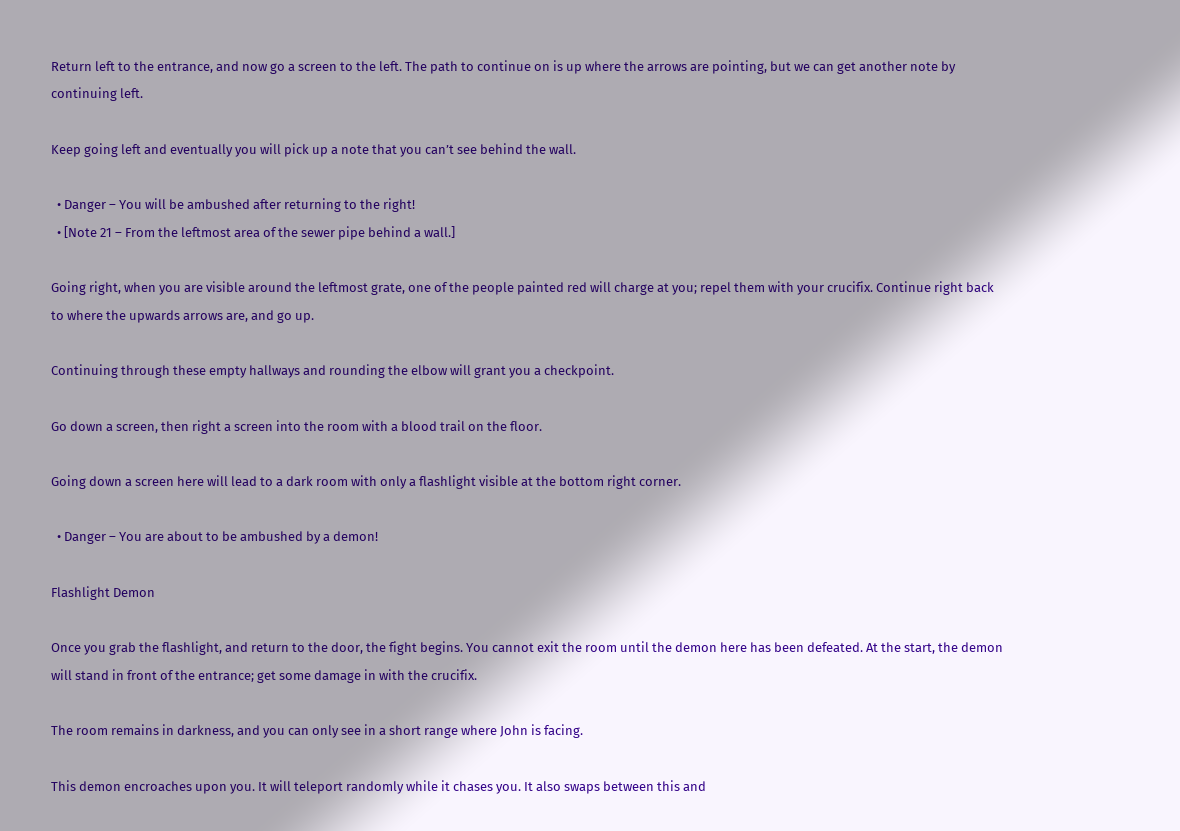Return left to the entrance, and now go a screen to the left. The path to continue on is up where the arrows are pointing, but we can get another note by continuing left.

Keep going left and eventually you will pick up a note that you can’t see behind the wall.

  • Danger – You will be ambushed after returning to the right!
  • [Note 21 – From the leftmost area of the sewer pipe behind a wall.]

Going right, when you are visible around the leftmost grate, one of the people painted red will charge at you; repel them with your crucifix. Continue right back to where the upwards arrows are, and go up.

Continuing through these empty hallways and rounding the elbow will grant you a checkpoint.

Go down a screen, then right a screen into the room with a blood trail on the floor.

Going down a screen here will lead to a dark room with only a flashlight visible at the bottom right corner.

  • Danger – You are about to be ambushed by a demon!

Flashlight Demon

Once you grab the flashlight, and return to the door, the fight begins. You cannot exit the room until the demon here has been defeated. At the start, the demon will stand in front of the entrance; get some damage in with the crucifix.

The room remains in darkness, and you can only see in a short range where John is facing.

This demon encroaches upon you. It will teleport randomly while it chases you. It also swaps between this and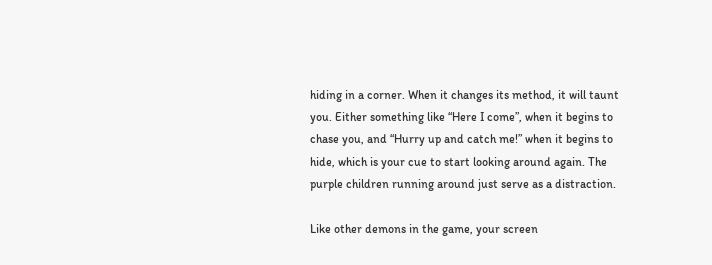hiding in a corner. When it changes its method, it will taunt you. Either something like “Here I come”, when it begins to chase you, and “Hurry up and catch me!” when it begins to hide, which is your cue to start looking around again. The purple children running around just serve as a distraction.

Like other demons in the game, your screen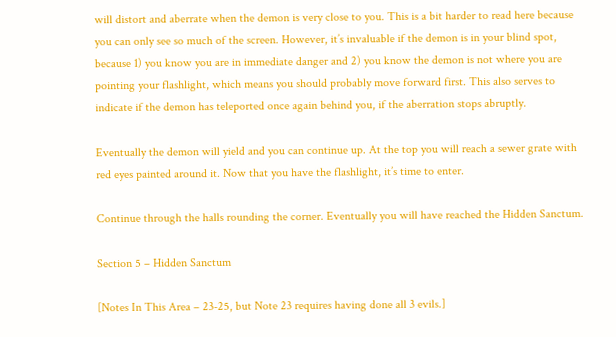will distort and aberrate when the demon is very close to you. This is a bit harder to read here because you can only see so much of the screen. However, it’s invaluable if the demon is in your blind spot, because 1) you know you are in immediate danger and 2) you know the demon is not where you are pointing your flashlight, which means you should probably move forward first. This also serves to indicate if the demon has teleported once again behind you, if the aberration stops abruptly.

Eventually the demon will yield and you can continue up. At the top you will reach a sewer grate with red eyes painted around it. Now that you have the flashlight, it’s time to enter.

Continue through the halls rounding the corner. Eventually you will have reached the Hidden Sanctum.

Section 5 – Hidden Sanctum

[Notes In This Area – 23-25, but Note 23 requires having done all 3 evils.]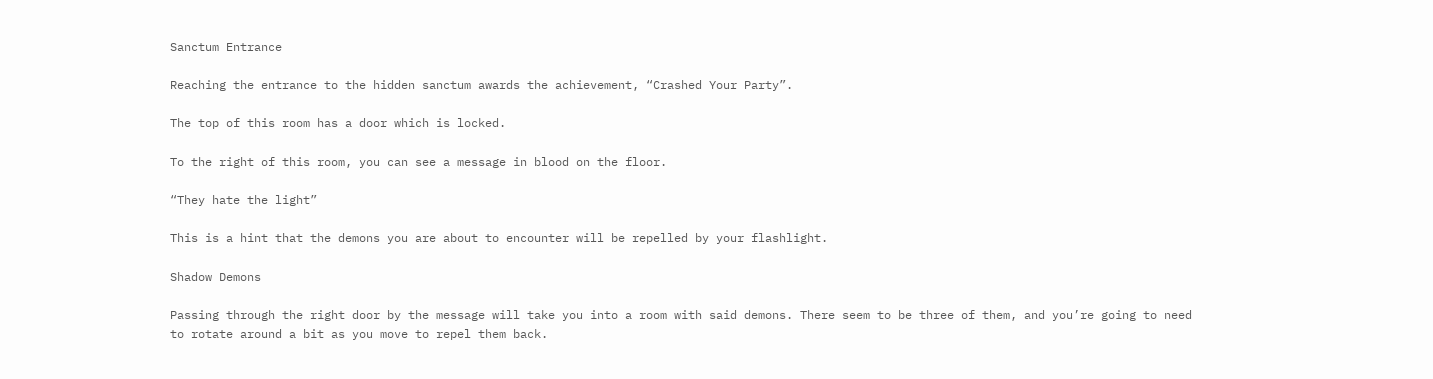Sanctum Entrance

Reaching the entrance to the hidden sanctum awards the achievement, “Crashed Your Party”.

The top of this room has a door which is locked.

To the right of this room, you can see a message in blood on the floor.

“They hate the light”

This is a hint that the demons you are about to encounter will be repelled by your flashlight.

Shadow Demons

Passing through the right door by the message will take you into a room with said demons. There seem to be three of them, and you’re going to need to rotate around a bit as you move to repel them back.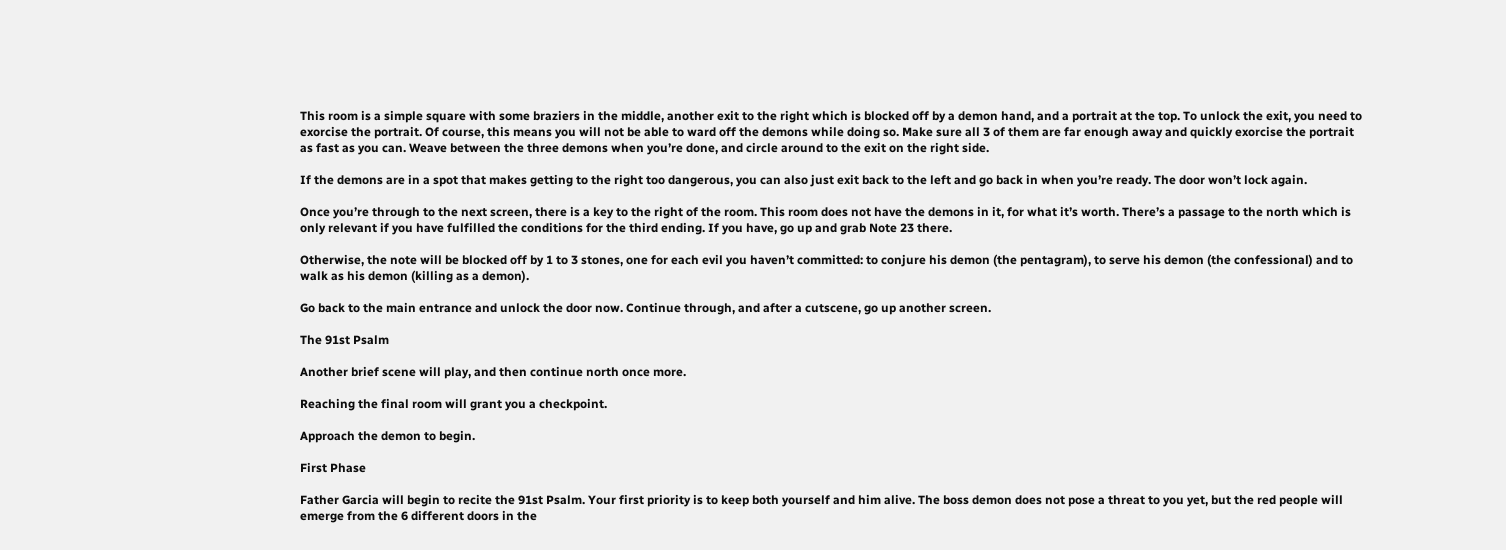This room is a simple square with some braziers in the middle, another exit to the right which is blocked off by a demon hand, and a portrait at the top. To unlock the exit, you need to exorcise the portrait. Of course, this means you will not be able to ward off the demons while doing so. Make sure all 3 of them are far enough away and quickly exorcise the portrait as fast as you can. Weave between the three demons when you’re done, and circle around to the exit on the right side.

If the demons are in a spot that makes getting to the right too dangerous, you can also just exit back to the left and go back in when you’re ready. The door won’t lock again.

Once you’re through to the next screen, there is a key to the right of the room. This room does not have the demons in it, for what it’s worth. There’s a passage to the north which is only relevant if you have fulfilled the conditions for the third ending. If you have, go up and grab Note 23 there.

Otherwise, the note will be blocked off by 1 to 3 stones, one for each evil you haven’t committed: to conjure his demon (the pentagram), to serve his demon (the confessional) and to walk as his demon (killing as a demon).

Go back to the main entrance and unlock the door now. Continue through, and after a cutscene, go up another screen.

The 91st Psalm

Another brief scene will play, and then continue north once more.

Reaching the final room will grant you a checkpoint.

Approach the demon to begin.

First Phase

Father Garcia will begin to recite the 91st Psalm. Your first priority is to keep both yourself and him alive. The boss demon does not pose a threat to you yet, but the red people will emerge from the 6 different doors in the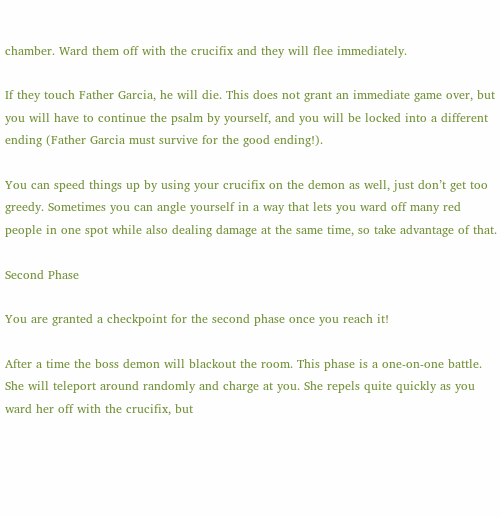chamber. Ward them off with the crucifix and they will flee immediately.

If they touch Father Garcia, he will die. This does not grant an immediate game over, but you will have to continue the psalm by yourself, and you will be locked into a different ending (Father Garcia must survive for the good ending!).

You can speed things up by using your crucifix on the demon as well, just don’t get too greedy. Sometimes you can angle yourself in a way that lets you ward off many red people in one spot while also dealing damage at the same time, so take advantage of that.

Second Phase

You are granted a checkpoint for the second phase once you reach it!

After a time the boss demon will blackout the room. This phase is a one-on-one battle. She will teleport around randomly and charge at you. She repels quite quickly as you ward her off with the crucifix, but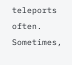teleports often. Sometimes,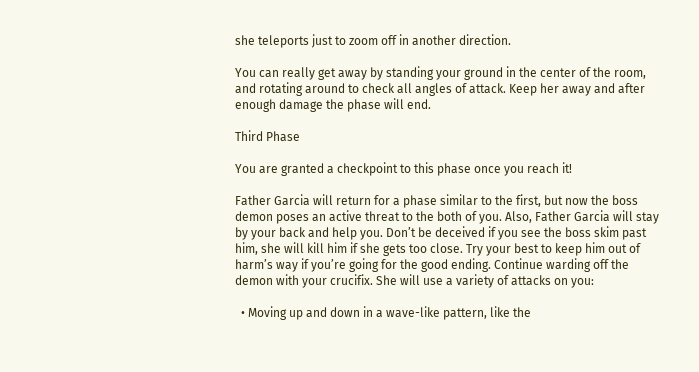she teleports just to zoom off in another direction.

You can really get away by standing your ground in the center of the room, and rotating around to check all angles of attack. Keep her away and after enough damage the phase will end.

Third Phase

You are granted a checkpoint to this phase once you reach it!

Father Garcia will return for a phase similar to the first, but now the boss demon poses an active threat to the both of you. Also, Father Garcia will stay by your back and help you. Don’t be deceived if you see the boss skim past him, she will kill him if she gets too close. Try your best to keep him out of harm’s way if you’re going for the good ending. Continue warding off the demon with your crucifix. She will use a variety of attacks on you:

  • Moving up and down in a wave-like pattern, like the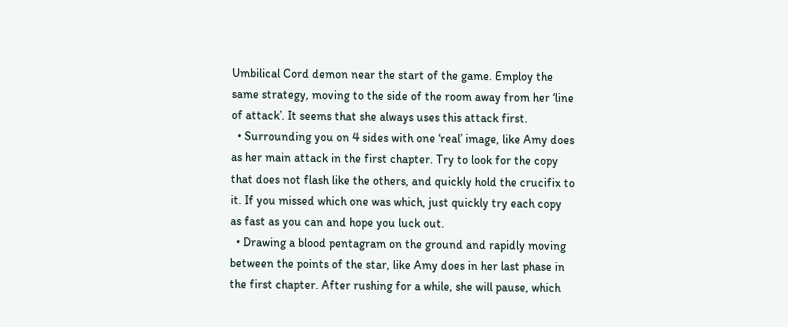Umbilical Cord demon near the start of the game. Employ the same strategy, moving to the side of the room away from her ‘line of attack’. It seems that she always uses this attack first.
  • Surrounding you on 4 sides with one ‘real’ image, like Amy does as her main attack in the first chapter. Try to look for the copy that does not flash like the others, and quickly hold the crucifix to it. If you missed which one was which, just quickly try each copy as fast as you can and hope you luck out.
  • Drawing a blood pentagram on the ground and rapidly moving between the points of the star, like Amy does in her last phase in the first chapter. After rushing for a while, she will pause, which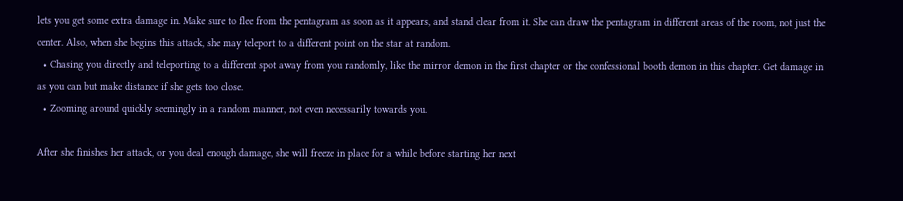lets you get some extra damage in. Make sure to flee from the pentagram as soon as it appears, and stand clear from it. She can draw the pentagram in different areas of the room, not just the center. Also, when she begins this attack, she may teleport to a different point on the star at random.
  • Chasing you directly and teleporting to a different spot away from you randomly, like the mirror demon in the first chapter or the confessional booth demon in this chapter. Get damage in as you can but make distance if she gets too close.
  • Zooming around quickly seemingly in a random manner, not even necessarily towards you.

After she finishes her attack, or you deal enough damage, she will freeze in place for a while before starting her next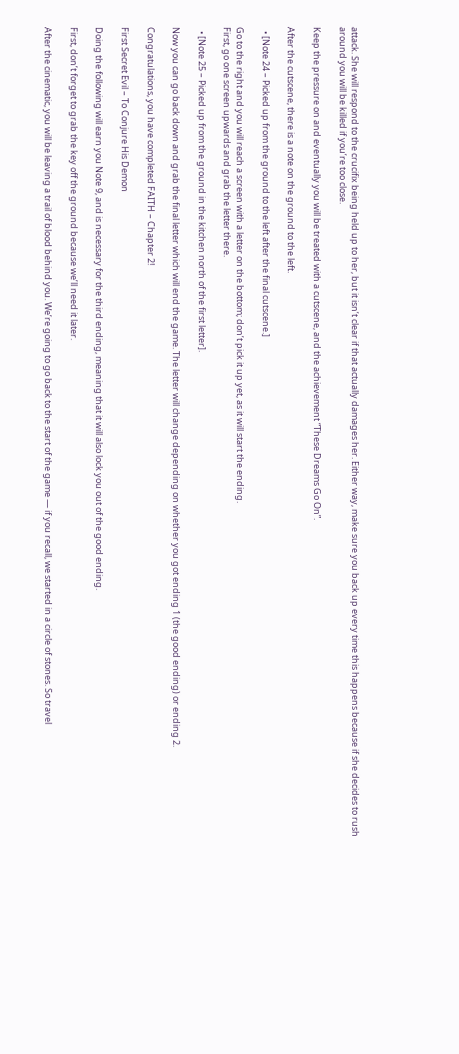attack. She will respond to the crucifix being held up to her, but it isn’t clear if that actually damages her. Either way, make sure you back up every time this happens because if she decides to rush around you will be killed if you’re too close.

Keep the pressure on and eventually you will be treated with a cutscene, and the achievement “These Dreams Go On”.

After the cutscene, there is a note on the ground to the left.

  • [Note 24 – Picked up from the ground to the left after the final cutscene.]

Go to the right and you will reach a screen with a letter on the bottom; don’t pick it up yet, as it will start the ending.
First, go one screen upwards and grab the letter there.

  • [Note 25 – Picked up from the ground in the kitchen north of the first letter].

Now you can go back down and grab the final letter which will end the game. The letter will change depending on whether you got ending 1 (the good ending) or ending 2.

Congratulations, you have completed FAITH – Chapter 2!

First Secret Evil – To Conjure His Demon

Doing the following will earn you Note 9, and is necessary for the third ending, meaning that it will also lock you out of the good ending.

First, don’t forget to grab the key off the ground because we’ll need it later.

After the cinematic, you will be leaving a trail of blood behind you. We’re going to go back to the start of the game — if you recall, we started in a circle of stones. So travel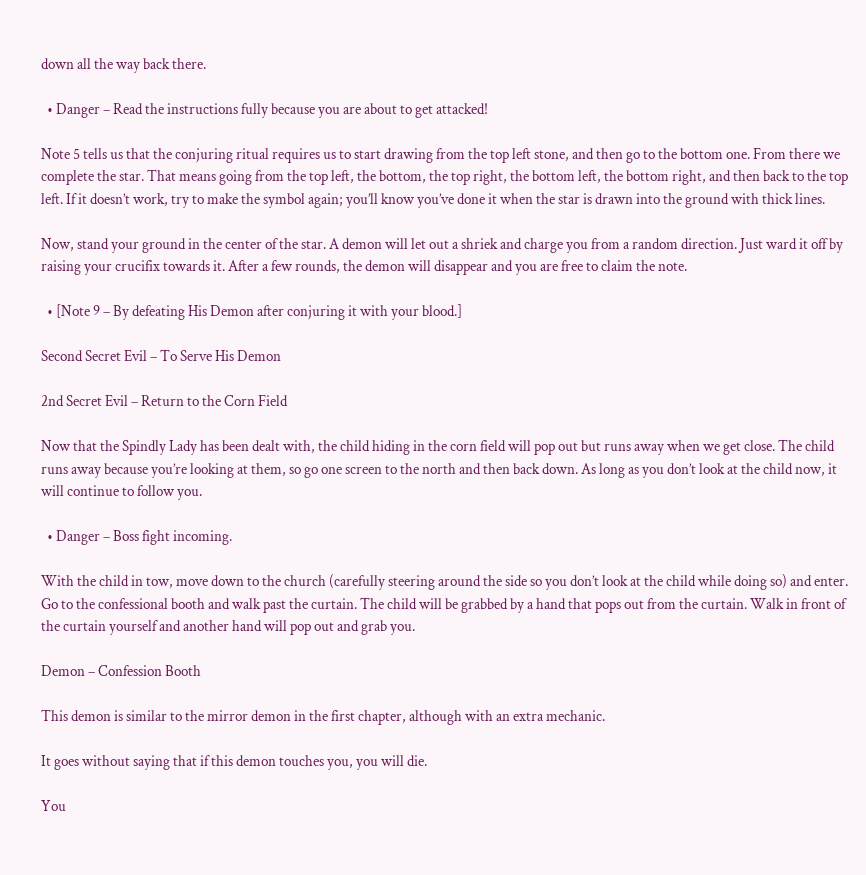down all the way back there.

  • Danger – Read the instructions fully because you are about to get attacked!

Note 5 tells us that the conjuring ritual requires us to start drawing from the top left stone, and then go to the bottom one. From there we complete the star. That means going from the top left, the bottom, the top right, the bottom left, the bottom right, and then back to the top left. If it doesn’t work, try to make the symbol again; you’ll know you’ve done it when the star is drawn into the ground with thick lines.

Now, stand your ground in the center of the star. A demon will let out a shriek and charge you from a random direction. Just ward it off by raising your crucifix towards it. After a few rounds, the demon will disappear and you are free to claim the note.

  • [Note 9 – By defeating His Demon after conjuring it with your blood.]

Second Secret Evil – To Serve His Demon

2nd Secret Evil – Return to the Corn Field

Now that the Spindly Lady has been dealt with, the child hiding in the corn field will pop out but runs away when we get close. The child runs away because you’re looking at them, so go one screen to the north and then back down. As long as you don’t look at the child now, it will continue to follow you.

  • Danger – Boss fight incoming.

With the child in tow, move down to the church (carefully steering around the side so you don’t look at the child while doing so) and enter. Go to the confessional booth and walk past the curtain. The child will be grabbed by a hand that pops out from the curtain. Walk in front of the curtain yourself and another hand will pop out and grab you.

Demon – Confession Booth

This demon is similar to the mirror demon in the first chapter, although with an extra mechanic.

It goes without saying that if this demon touches you, you will die.

You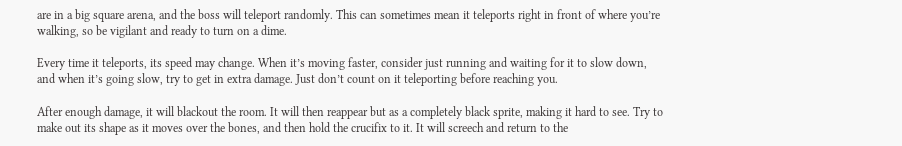are in a big square arena, and the boss will teleport randomly. This can sometimes mean it teleports right in front of where you’re walking, so be vigilant and ready to turn on a dime.

Every time it teleports, its speed may change. When it’s moving faster, consider just running and waiting for it to slow down, and when it’s going slow, try to get in extra damage. Just don’t count on it teleporting before reaching you.

After enough damage, it will blackout the room. It will then reappear but as a completely black sprite, making it hard to see. Try to make out its shape as it moves over the bones, and then hold the crucifix to it. It will screech and return to the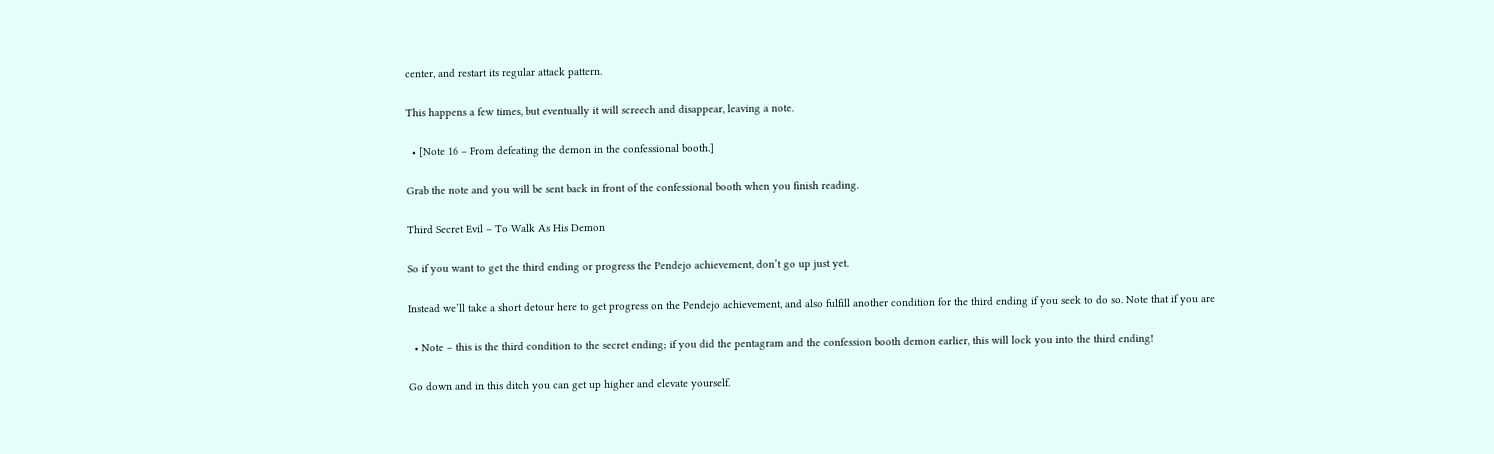center, and restart its regular attack pattern.

This happens a few times, but eventually it will screech and disappear, leaving a note.

  • [Note 16 – From defeating the demon in the confessional booth.]

Grab the note and you will be sent back in front of the confessional booth when you finish reading.

Third Secret Evil – To Walk As His Demon

So if you want to get the third ending or progress the Pendejo achievement, don’t go up just yet.

Instead we’ll take a short detour here to get progress on the Pendejo achievement, and also fulfill another condition for the third ending if you seek to do so. Note that if you are

  • Note – this is the third condition to the secret ending; if you did the pentagram and the confession booth demon earlier, this will lock you into the third ending!

Go down and in this ditch you can get up higher and elevate yourself.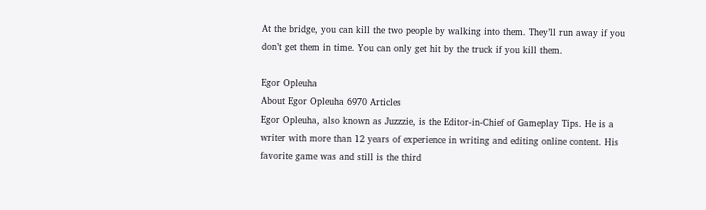At the bridge, you can kill the two people by walking into them. They’ll run away if you don’t get them in time. You can only get hit by the truck if you kill them.

Egor Opleuha
About Egor Opleuha 6970 Articles
Egor Opleuha, also known as Juzzzie, is the Editor-in-Chief of Gameplay Tips. He is a writer with more than 12 years of experience in writing and editing online content. His favorite game was and still is the third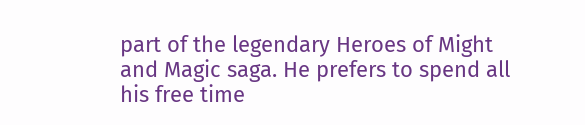part of the legendary Heroes of Might and Magic saga. He prefers to spend all his free time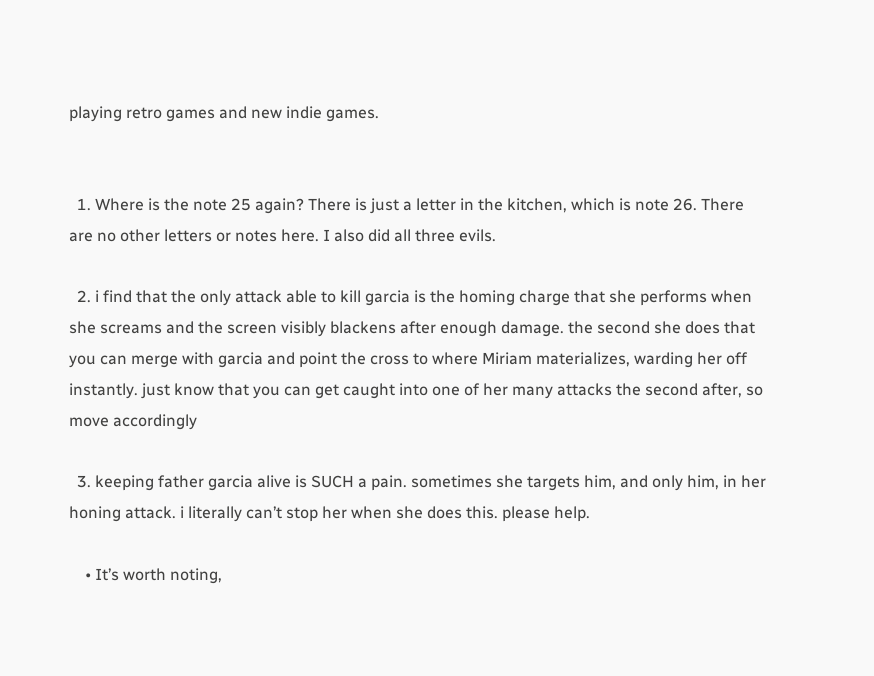playing retro games and new indie games.


  1. Where is the note 25 again? There is just a letter in the kitchen, which is note 26. There are no other letters or notes here. I also did all three evils.

  2. i find that the only attack able to kill garcia is the homing charge that she performs when she screams and the screen visibly blackens after enough damage. the second she does that you can merge with garcia and point the cross to where Miriam materializes, warding her off instantly. just know that you can get caught into one of her many attacks the second after, so move accordingly

  3. keeping father garcia alive is SUCH a pain. sometimes she targets him, and only him, in her honing attack. i literally can’t stop her when she does this. please help.

    • It’s worth noting,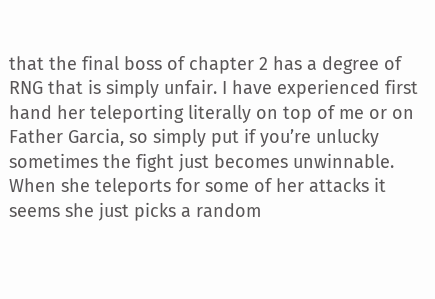that the final boss of chapter 2 has a degree of RNG that is simply unfair. I have experienced first hand her teleporting literally on top of me or on Father Garcia, so simply put if you’re unlucky sometimes the fight just becomes unwinnable. When she teleports for some of her attacks it seems she just picks a random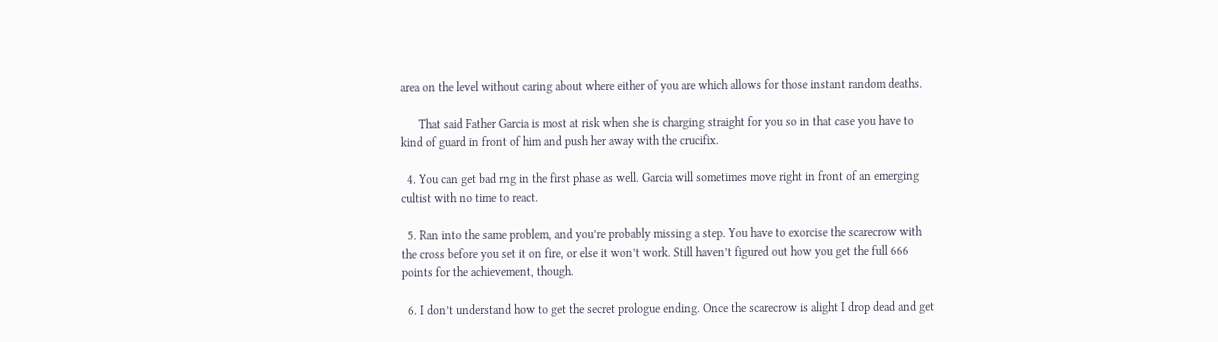area on the level without caring about where either of you are which allows for those instant random deaths.

      That said Father Garcia is most at risk when she is charging straight for you so in that case you have to kind of guard in front of him and push her away with the crucifix.

  4. You can get bad rng in the first phase as well. Garcia will sometimes move right in front of an emerging cultist with no time to react.

  5. Ran into the same problem, and you’re probably missing a step. You have to exorcise the scarecrow with the cross before you set it on fire, or else it won’t work. Still haven’t figured out how you get the full 666 points for the achievement, though.

  6. I don’t understand how to get the secret prologue ending. Once the scarecrow is alight I drop dead and get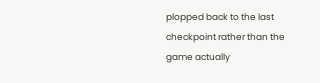plopped back to the last checkpoint rather than the game actually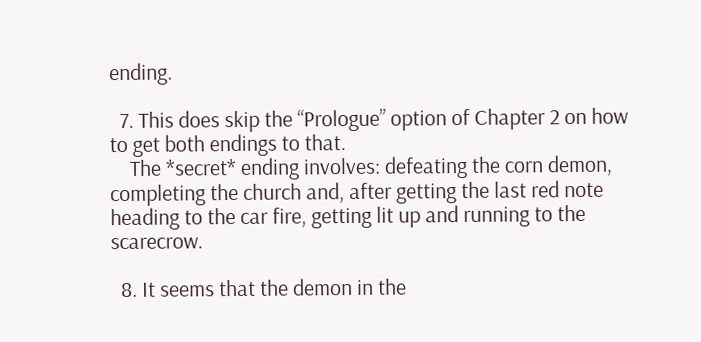ending.

  7. This does skip the “Prologue” option of Chapter 2 on how to get both endings to that.
    The *secret* ending involves: defeating the corn demon, completing the church and, after getting the last red note heading to the car fire, getting lit up and running to the scarecrow.

  8. It seems that the demon in the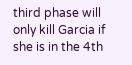third phase will only kill Garcia if she is in the 4th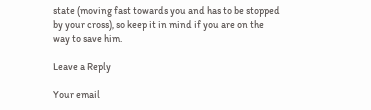state (moving fast towards you and has to be stopped by your cross), so keep it in mind if you are on the way to save him.

Leave a Reply

Your email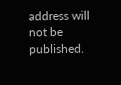address will not be published.